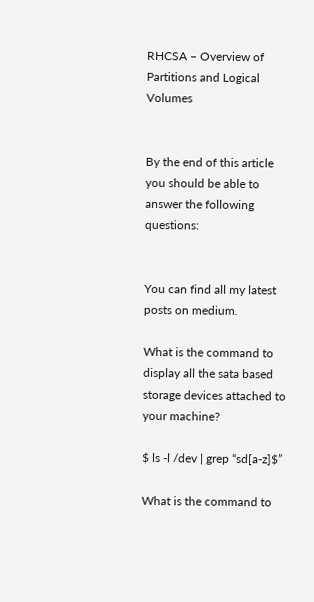RHCSA – Overview of Partitions and Logical Volumes


By the end of this article you should be able to answer the following questions:


You can find all my latest posts on medium.

What is the command to display all the sata based storage devices attached to your machine?

$ ls -l /dev | grep “sd[a-z]$”

What is the command to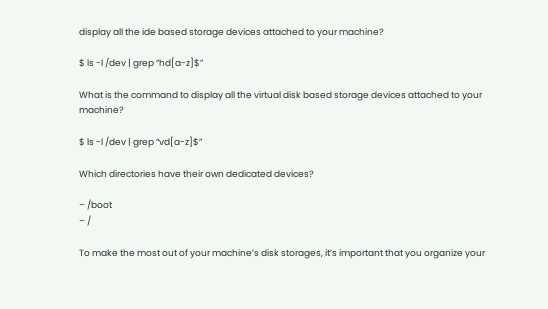display all the ide based storage devices attached to your machine?

$ ls -l /dev | grep “hd[a-z]$”

What is the command to display all the virtual disk based storage devices attached to your machine?

$ ls -l /dev | grep “vd[a-z]$”

Which directories have their own dedicated devices?

– /boot
– /

To make the most out of your machine’s disk storages, it’s important that you organize your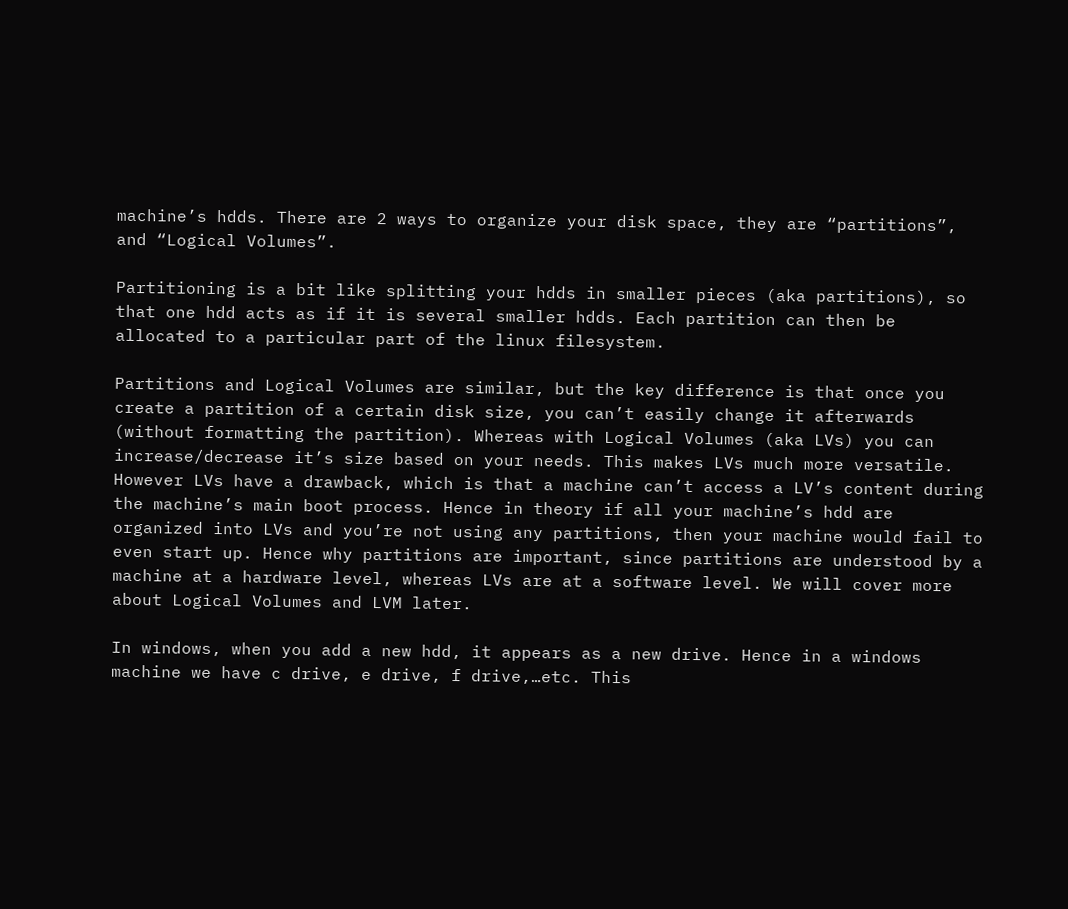machine’s hdds. There are 2 ways to organize your disk space, they are “partitions”, and “Logical Volumes”.

Partitioning is a bit like splitting your hdds in smaller pieces (aka partitions), so that one hdd acts as if it is several smaller hdds. Each partition can then be allocated to a particular part of the linux filesystem.

Partitions and Logical Volumes are similar, but the key difference is that once you create a partition of a certain disk size, you can’t easily change it afterwards (without formatting the partition). Whereas with Logical Volumes (aka LVs) you can increase/decrease it’s size based on your needs. This makes LVs much more versatile. However LVs have a drawback, which is that a machine can’t access a LV’s content during the machine’s main boot process. Hence in theory if all your machine’s hdd are organized into LVs and you’re not using any partitions, then your machine would fail to even start up. Hence why partitions are important, since partitions are understood by a machine at a hardware level, whereas LVs are at a software level. We will cover more about Logical Volumes and LVM later.

In windows, when you add a new hdd, it appears as a new drive. Hence in a windows machine we have c drive, e drive, f drive,…etc. This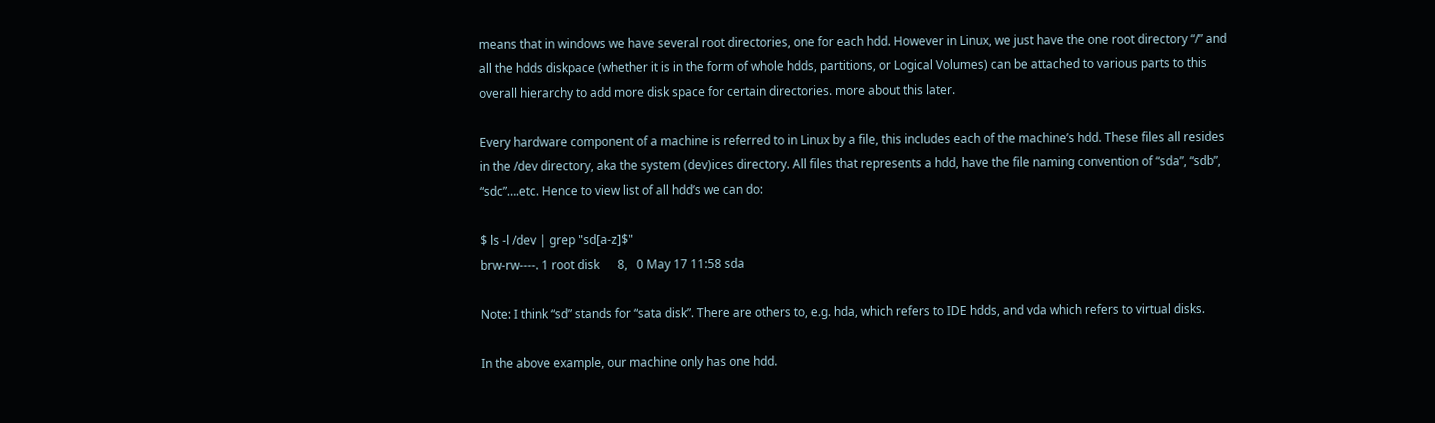means that in windows we have several root directories, one for each hdd. However in Linux, we just have the one root directory “/” and all the hdds diskpace (whether it is in the form of whole hdds, partitions, or Logical Volumes) can be attached to various parts to this overall hierarchy to add more disk space for certain directories. more about this later.

Every hardware component of a machine is referred to in Linux by a file, this includes each of the machine’s hdd. These files all resides in the /dev directory, aka the system (dev)ices directory. All files that represents a hdd, have the file naming convention of “sda”, “sdb”, “sdc”….etc. Hence to view list of all hdd’s we can do:

$ ls -l /dev | grep "sd[a-z]$"
brw-rw----. 1 root disk      8,   0 May 17 11:58 sda

Note: I think “sd” stands for “sata disk”. There are others to, e.g. hda, which refers to IDE hdds, and vda which refers to virtual disks.

In the above example, our machine only has one hdd.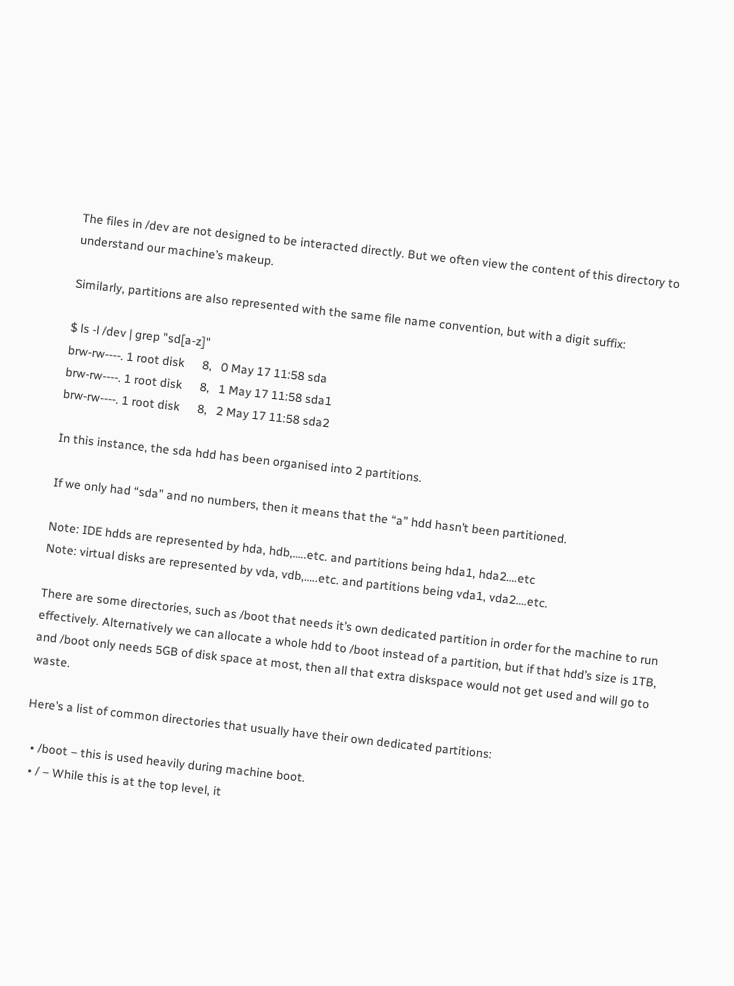The files in /dev are not designed to be interacted directly. But we often view the content of this directory to understand our machine’s makeup.

Similarly, partitions are also represented with the same file name convention, but with a digit suffix:

$ ls -l /dev | grep "sd[a-z]"
brw-rw----. 1 root disk      8,   0 May 17 11:58 sda
brw-rw----. 1 root disk      8,   1 May 17 11:58 sda1
brw-rw----. 1 root disk      8,   2 May 17 11:58 sda2

In this instance, the sda hdd has been organised into 2 partitions.

If we only had “sda” and no numbers, then it means that the “a” hdd hasn’t been partitioned.

Note: IDE hdds are represented by hda, hdb,…..etc. and partitions being hda1, hda2….etc
Note: virtual disks are represented by vda, vdb,…..etc. and partitions being vda1, vda2….etc.

There are some directories, such as /boot that needs it’s own dedicated partition in order for the machine to run effectively. Alternatively we can allocate a whole hdd to /boot instead of a partition, but if that hdd’s size is 1TB, and /boot only needs 5GB of disk space at most, then all that extra diskspace would not get used and will go to waste.

Here’s a list of common directories that usually have their own dedicated partitions:

  • /boot – this is used heavily during machine boot.
  • / – While this is at the top level, it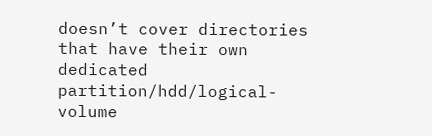doesn’t cover directories that have their own dedicated partition/hdd/logical-volume